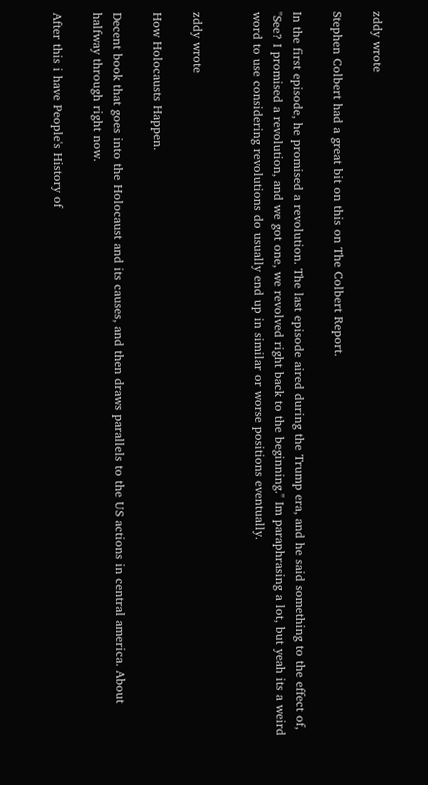zddy wrote

Stephen Colbert had a great bit on this on The Colbert Report.

In the first episode, he promised a revolution. The last episode aired during the Trump era, and he said something to the effect of, "See? I promised a revolution, and we got one, we revolved right back to the beginning." Im paraphrasing a lot, but yeah its a weird word to use considering revolutions do usually end up in similar or worse positions eventually.


zddy wrote

How Holocausts Happen.

Decent book that goes into the Holocaust and its causes, and then draws parallels to the US actions in central america. About halfway through right now.

After this i have People's History of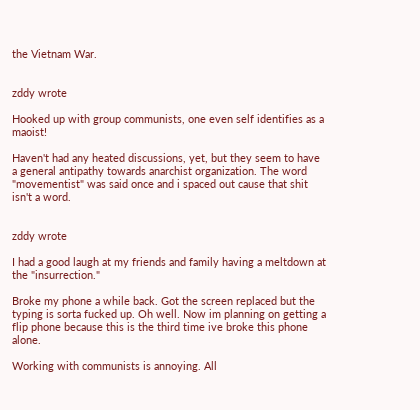the Vietnam War.


zddy wrote

Hooked up with group communists, one even self identifies as a maoist!

Haven't had any heated discussions, yet, but they seem to have a general antipathy towards anarchist organization. The word "movementist" was said once and i spaced out cause that shit isn't a word.


zddy wrote

I had a good laugh at my friends and family having a meltdown at the "insurrection."

Broke my phone a while back. Got the screen replaced but the typing is sorta fucked up. Oh well. Now im planning on getting a flip phone because this is the third time ive broke this phone alone.

Working with communists is annoying. All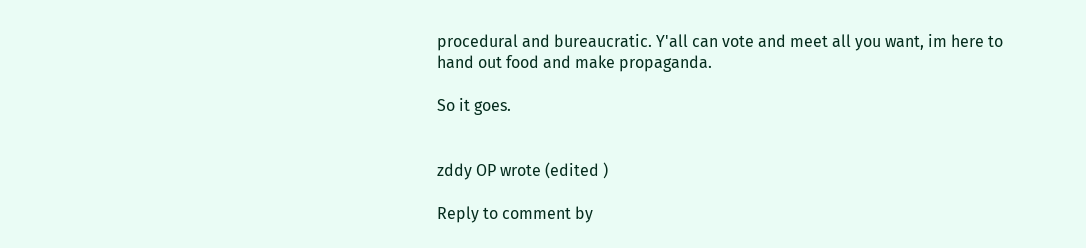procedural and bureaucratic. Y'all can vote and meet all you want, im here to hand out food and make propaganda.

So it goes.


zddy OP wrote (edited )

Reply to comment by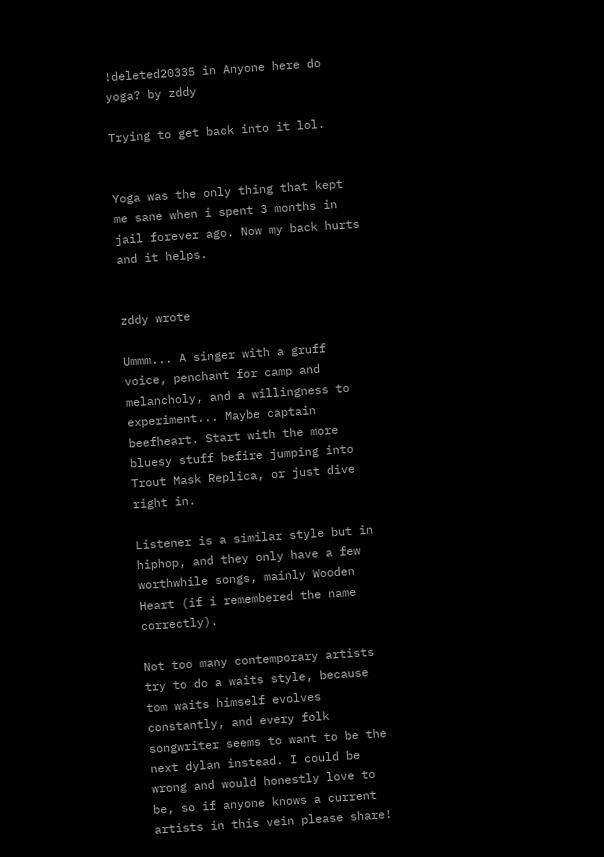!deleted20335 in Anyone here do yoga? by zddy

Trying to get back into it lol.


Yoga was the only thing that kept me sane when i spent 3 months in jail forever ago. Now my back hurts and it helps.


zddy wrote

Ummm... A singer with a gruff voice, penchant for camp and melancholy, and a willingness to experiment... Maybe captain beefheart. Start with the more bluesy stuff befire jumping into Trout Mask Replica, or just dive right in.

Listener is a similar style but in hiphop, and they only have a few worthwhile songs, mainly Wooden Heart (if i remembered the name correctly).

Not too many contemporary artists try to do a waits style, because tom waits himself evolves constantly, and every folk songwriter seems to want to be the next dylan instead. I could be wrong and would honestly love to be, so if anyone knows a current artists in this vein please share!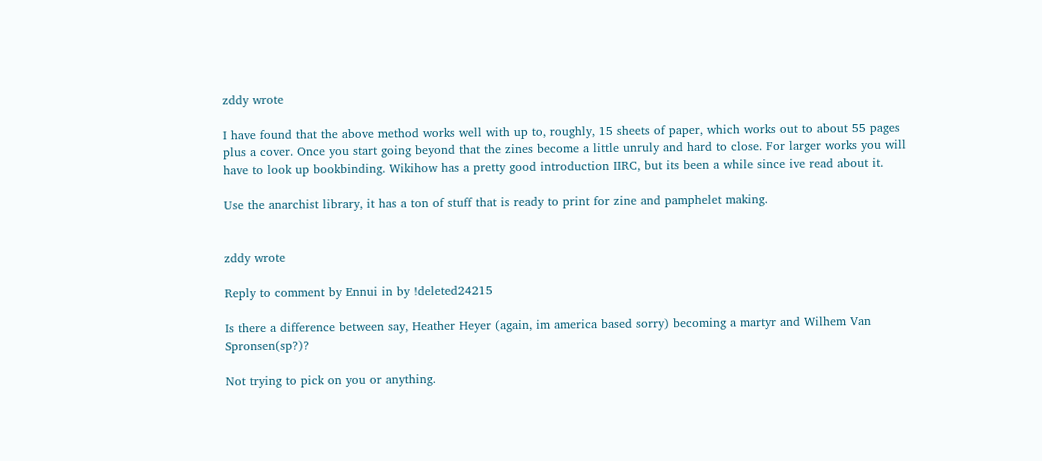zddy wrote

I have found that the above method works well with up to, roughly, 15 sheets of paper, which works out to about 55 pages plus a cover. Once you start going beyond that the zines become a little unruly and hard to close. For larger works you will have to look up bookbinding. Wikihow has a pretty good introduction IIRC, but its been a while since ive read about it.

Use the anarchist library, it has a ton of stuff that is ready to print for zine and pamphelet making.


zddy wrote

Reply to comment by Ennui in by !deleted24215

Is there a difference between say, Heather Heyer (again, im america based sorry) becoming a martyr and Wilhem Van Spronsen(sp?)?

Not trying to pick on you or anything.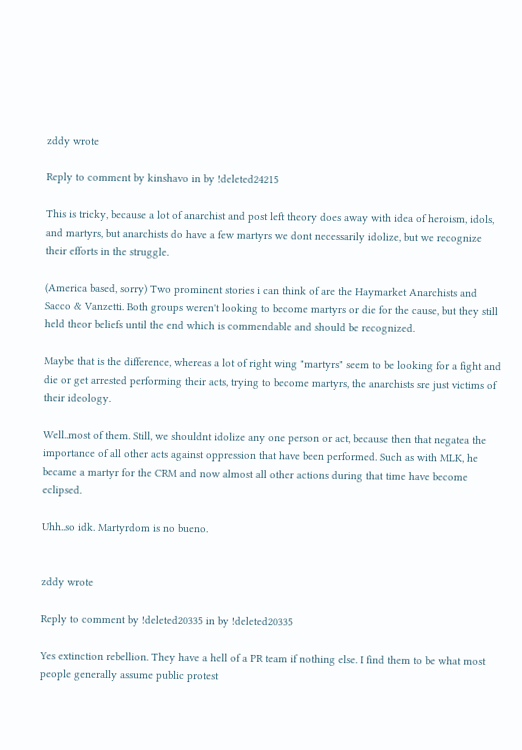zddy wrote

Reply to comment by kinshavo in by !deleted24215

This is tricky, because a lot of anarchist and post left theory does away with idea of heroism, idols, and martyrs, but anarchists do have a few martyrs we dont necessarily idolize, but we recognize their efforts in the struggle.

(America based, sorry) Two prominent stories i can think of are the Haymarket Anarchists and Sacco & Vanzetti. Both groups weren't looking to become martyrs or die for the cause, but they still held theor beliefs until the end which is commendable and should be recognized.

Maybe that is the difference, whereas a lot of right wing "martyrs" seem to be looking for a fight and die or get arrested performing their acts, trying to become martyrs, the anarchists sre just victims of their ideology.

Well..most of them. Still, we shouldnt idolize any one person or act, because then that negatea the importance of all other acts against oppression that have been performed. Such as with MLK, he became a martyr for the CRM and now almost all other actions during that time have become eclipsed.

Uhh..so idk. Martyrdom is no bueno.


zddy wrote

Reply to comment by !deleted20335 in by !deleted20335

Yes extinction rebellion. They have a hell of a PR team if nothing else. I find them to be what most people generally assume public protest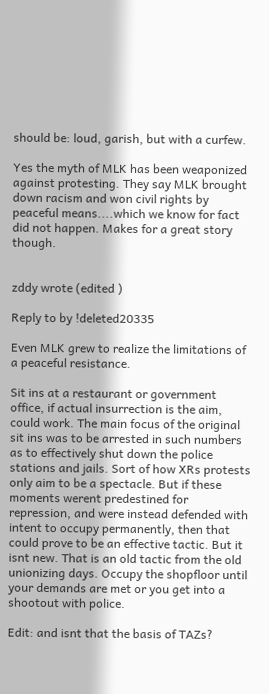should be: loud, garish, but with a curfew.

Yes the myth of MLK has been weaponized against protesting. They say MLK brought down racism and won civil rights by peaceful means....which we know for fact did not happen. Makes for a great story though.


zddy wrote (edited )

Reply to by !deleted20335

Even MLK grew to realize the limitations of a peaceful resistance.

Sit ins at a restaurant or government office, if actual insurrection is the aim, could work. The main focus of the original sit ins was to be arrested in such numbers as to effectively shut down the police stations and jails. Sort of how XRs protests only aim to be a spectacle. But if these moments werent predestined for repression, and were instead defended with intent to occupy permanently, then that could prove to be an effective tactic. But it isnt new. That is an old tactic from the old unionizing days. Occupy the shopfloor until your demands are met or you get into a shootout with police.

Edit: and isnt that the basis of TAZs?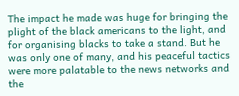The impact he made was huge for bringing the plight of the black americans to the light, and for organising blacks to take a stand. But he was only one of many, and his peaceful tactics were more palatable to the news networks and the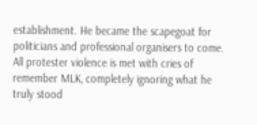establishment. He became the scapegoat for politicians and professional organisers to come. All protester violence is met with cries of remember MLK, completely ignoring what he truly stood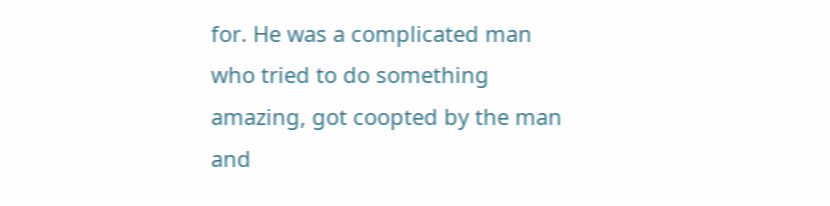for. He was a complicated man who tried to do something amazing, got coopted by the man and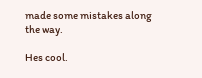made some mistakes along the way.

Hes cool.